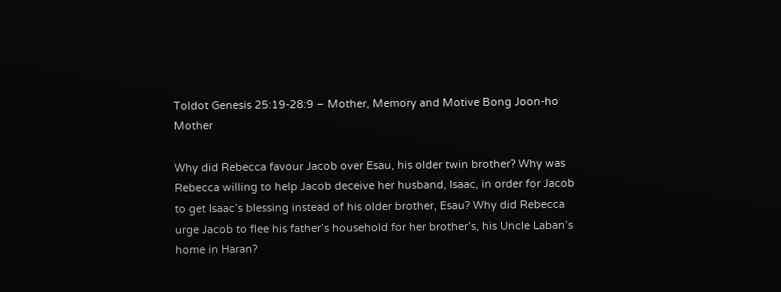Toldot Genesis 25:19-28:9 – Mother, Memory and Motive Bong Joon-ho Mother

Why did Rebecca favour Jacob over Esau, his older twin brother? Why was Rebecca willing to help Jacob deceive her husband, Isaac, in order for Jacob to get Isaac’s blessing instead of his older brother, Esau? Why did Rebecca urge Jacob to flee his father’s household for her brother’s, his Uncle Laban’s home in Haran?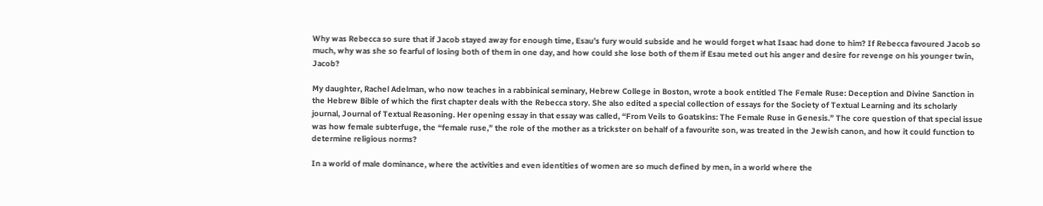Why was Rebecca so sure that if Jacob stayed away for enough time, Esau’s fury would subside and he would forget what Isaac had done to him? If Rebecca favoured Jacob so much, why was she so fearful of losing both of them in one day, and how could she lose both of them if Esau meted out his anger and desire for revenge on his younger twin, Jacob?

My daughter, Rachel Adelman, who now teaches in a rabbinical seminary, Hebrew College in Boston, wrote a book entitled The Female Ruse: Deception and Divine Sanction in the Hebrew Bible of which the first chapter deals with the Rebecca story. She also edited a special collection of essays for the Society of Textual Learning and its scholarly journal, Journal of Textual Reasoning. Her opening essay in that essay was called, “From Veils to Goatskins: The Female Ruse in Genesis.” The core question of that special issue was how female subterfuge, the “female ruse,” the role of the mother as a trickster on behalf of a favourite son, was treated in the Jewish canon, and how it could function to determine religious norms?

In a world of male dominance, where the activities and even identities of women are so much defined by men, in a world where the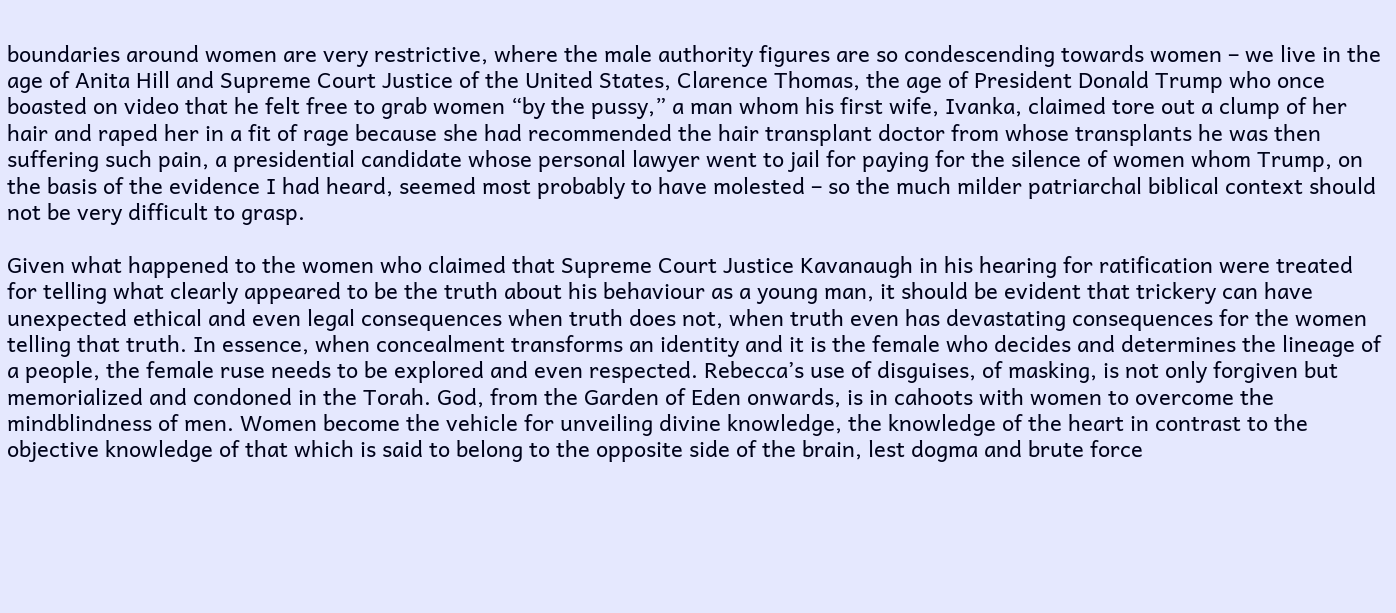boundaries around women are very restrictive, where the male authority figures are so condescending towards women – we live in the age of Anita Hill and Supreme Court Justice of the United States, Clarence Thomas, the age of President Donald Trump who once boasted on video that he felt free to grab women “by the pussy,” a man whom his first wife, Ivanka, claimed tore out a clump of her hair and raped her in a fit of rage because she had recommended the hair transplant doctor from whose transplants he was then suffering such pain, a presidential candidate whose personal lawyer went to jail for paying for the silence of women whom Trump, on the basis of the evidence I had heard, seemed most probably to have molested – so the much milder patriarchal biblical context should not be very difficult to grasp.

Given what happened to the women who claimed that Supreme Court Justice Kavanaugh in his hearing for ratification were treated for telling what clearly appeared to be the truth about his behaviour as a young man, it should be evident that trickery can have unexpected ethical and even legal consequences when truth does not, when truth even has devastating consequences for the women telling that truth. In essence, when concealment transforms an identity and it is the female who decides and determines the lineage of a people, the female ruse needs to be explored and even respected. Rebecca’s use of disguises, of masking, is not only forgiven but memorialized and condoned in the Torah. God, from the Garden of Eden onwards, is in cahoots with women to overcome the mindblindness of men. Women become the vehicle for unveiling divine knowledge, the knowledge of the heart in contrast to the objective knowledge of that which is said to belong to the opposite side of the brain, lest dogma and brute force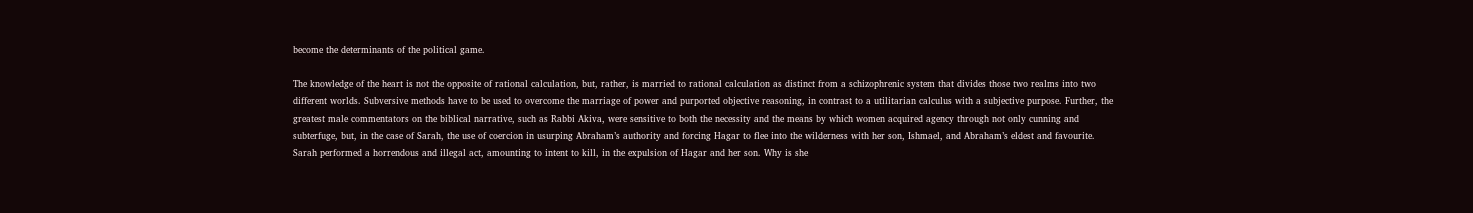become the determinants of the political game.

The knowledge of the heart is not the opposite of rational calculation, but, rather, is married to rational calculation as distinct from a schizophrenic system that divides those two realms into two different worlds. Subversive methods have to be used to overcome the marriage of power and purported objective reasoning, in contrast to a utilitarian calculus with a subjective purpose. Further, the greatest male commentators on the biblical narrative, such as Rabbi Akiva, were sensitive to both the necessity and the means by which women acquired agency through not only cunning and subterfuge, but, in the case of Sarah, the use of coercion in usurping Abraham’s authority and forcing Hagar to flee into the wilderness with her son, Ishmael, and Abraham’s eldest and favourite. Sarah performed a horrendous and illegal act, amounting to intent to kill, in the expulsion of Hagar and her son. Why is she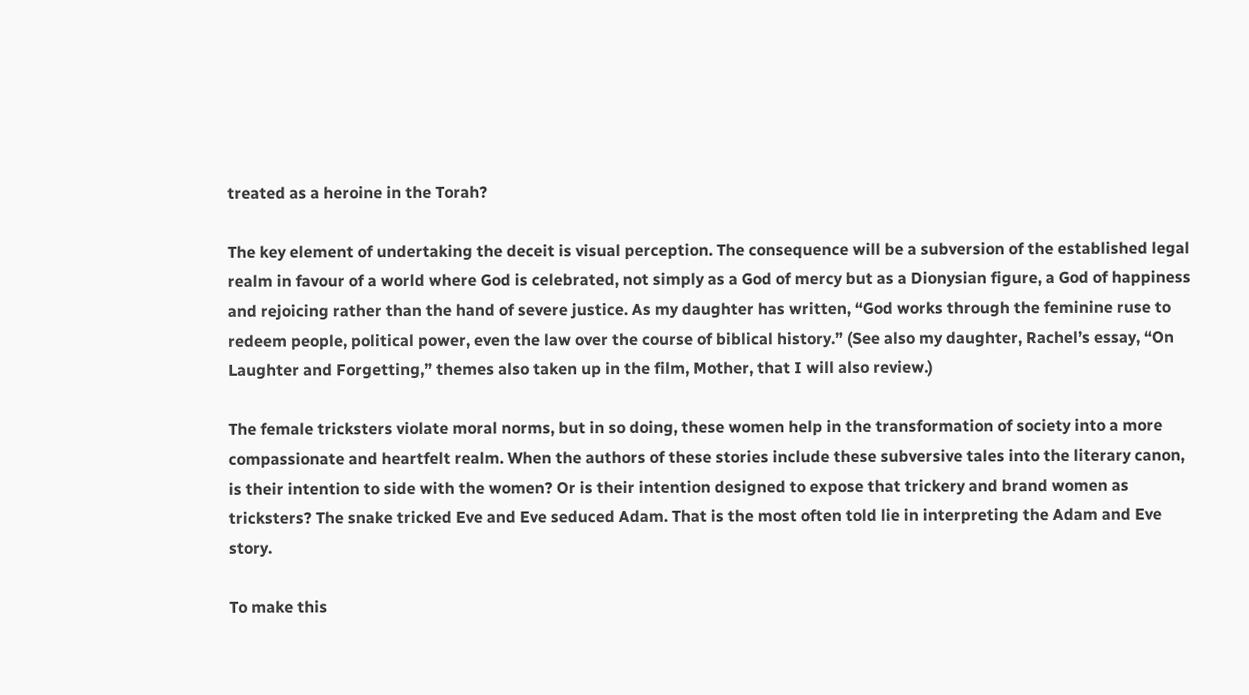treated as a heroine in the Torah?

The key element of undertaking the deceit is visual perception. The consequence will be a subversion of the established legal realm in favour of a world where God is celebrated, not simply as a God of mercy but as a Dionysian figure, a God of happiness and rejoicing rather than the hand of severe justice. As my daughter has written, “God works through the feminine ruse to redeem people, political power, even the law over the course of biblical history.” (See also my daughter, Rachel’s essay, “On Laughter and Forgetting,” themes also taken up in the film, Mother, that I will also review.)

The female tricksters violate moral norms, but in so doing, these women help in the transformation of society into a more compassionate and heartfelt realm. When the authors of these stories include these subversive tales into the literary canon, is their intention to side with the women? Or is their intention designed to expose that trickery and brand women as tricksters? The snake tricked Eve and Eve seduced Adam. That is the most often told lie in interpreting the Adam and Eve story.

To make this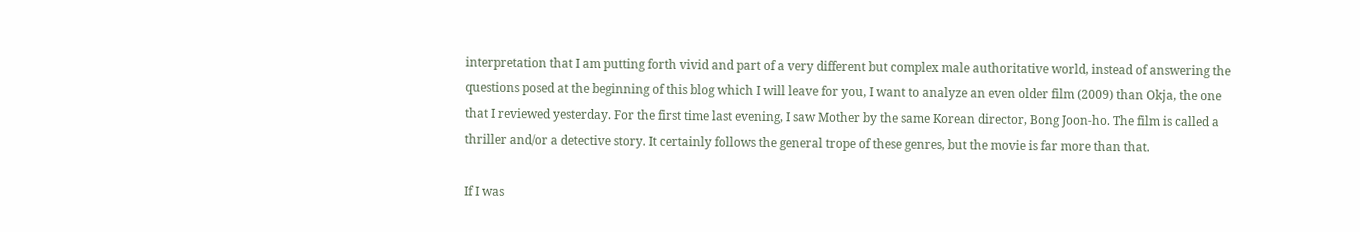interpretation that I am putting forth vivid and part of a very different but complex male authoritative world, instead of answering the questions posed at the beginning of this blog which I will leave for you, I want to analyze an even older film (2009) than Okja, the one that I reviewed yesterday. For the first time last evening, I saw Mother by the same Korean director, Bong Joon-ho. The film is called a thriller and/or a detective story. It certainly follows the general trope of these genres, but the movie is far more than that.

If I was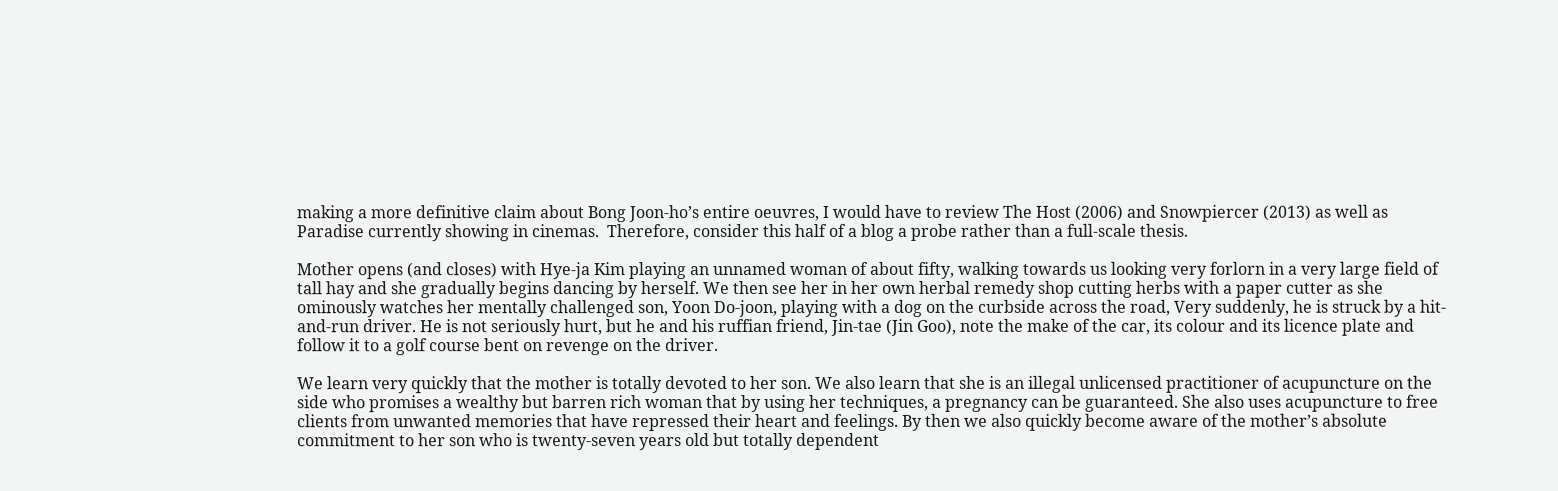making a more definitive claim about Bong Joon-ho’s entire oeuvres, I would have to review The Host (2006) and Snowpiercer (2013) as well as Paradise currently showing in cinemas.  Therefore, consider this half of a blog a probe rather than a full-scale thesis.

Mother opens (and closes) with Hye-ja Kim playing an unnamed woman of about fifty, walking towards us looking very forlorn in a very large field of tall hay and she gradually begins dancing by herself. We then see her in her own herbal remedy shop cutting herbs with a paper cutter as she ominously watches her mentally challenged son, Yoon Do-joon, playing with a dog on the curbside across the road, Very suddenly, he is struck by a hit-and-run driver. He is not seriously hurt, but he and his ruffian friend, Jin-tae (Jin Goo), note the make of the car, its colour and its licence plate and follow it to a golf course bent on revenge on the driver.

We learn very quickly that the mother is totally devoted to her son. We also learn that she is an illegal unlicensed practitioner of acupuncture on the side who promises a wealthy but barren rich woman that by using her techniques, a pregnancy can be guaranteed. She also uses acupuncture to free clients from unwanted memories that have repressed their heart and feelings. By then we also quickly become aware of the mother’s absolute commitment to her son who is twenty-seven years old but totally dependent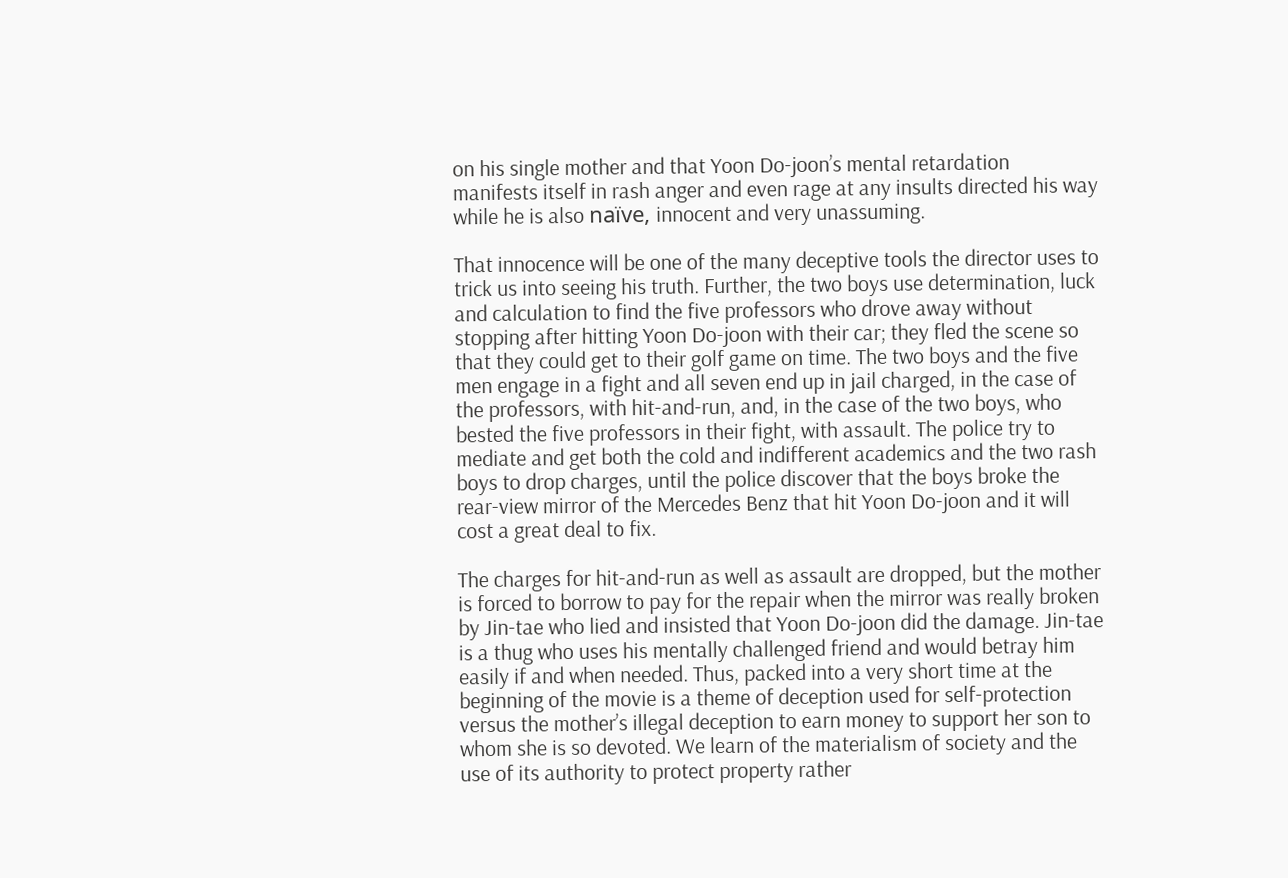on his single mother and that Yoon Do-joon’s mental retardation manifests itself in rash anger and even rage at any insults directed his way while he is also naïve, innocent and very unassuming.

That innocence will be one of the many deceptive tools the director uses to trick us into seeing his truth. Further, the two boys use determination, luck and calculation to find the five professors who drove away without stopping after hitting Yoon Do-joon with their car; they fled the scene so that they could get to their golf game on time. The two boys and the five men engage in a fight and all seven end up in jail charged, in the case of the professors, with hit-and-run, and, in the case of the two boys, who bested the five professors in their fight, with assault. The police try to mediate and get both the cold and indifferent academics and the two rash boys to drop charges, until the police discover that the boys broke the rear-view mirror of the Mercedes Benz that hit Yoon Do-joon and it will cost a great deal to fix.

The charges for hit-and-run as well as assault are dropped, but the mother is forced to borrow to pay for the repair when the mirror was really broken by Jin-tae who lied and insisted that Yoon Do-joon did the damage. Jin-tae is a thug who uses his mentally challenged friend and would betray him easily if and when needed. Thus, packed into a very short time at the beginning of the movie is a theme of deception used for self-protection versus the mother’s illegal deception to earn money to support her son to whom she is so devoted. We learn of the materialism of society and the use of its authority to protect property rather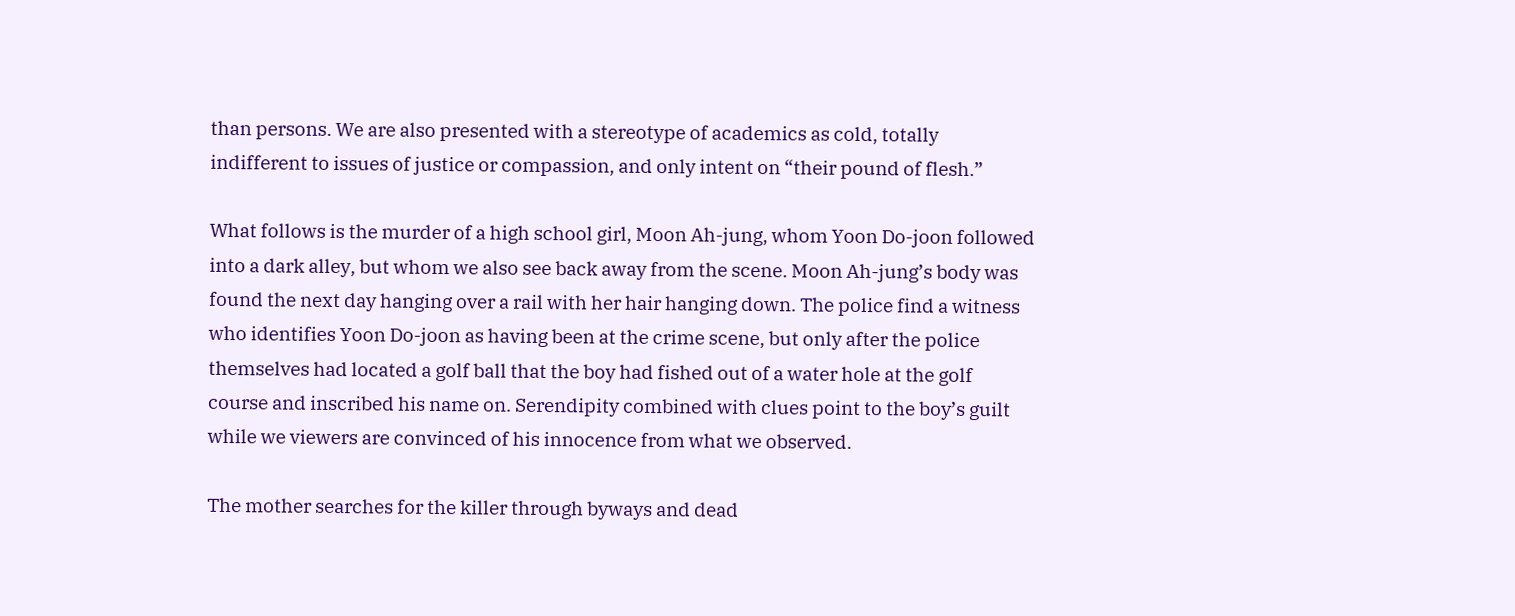than persons. We are also presented with a stereotype of academics as cold, totally indifferent to issues of justice or compassion, and only intent on “their pound of flesh.”

What follows is the murder of a high school girl, Moon Ah-jung, whom Yoon Do-joon followed into a dark alley, but whom we also see back away from the scene. Moon Ah-jung’s body was found the next day hanging over a rail with her hair hanging down. The police find a witness who identifies Yoon Do-joon as having been at the crime scene, but only after the police themselves had located a golf ball that the boy had fished out of a water hole at the golf course and inscribed his name on. Serendipity combined with clues point to the boy’s guilt while we viewers are convinced of his innocence from what we observed.

The mother searches for the killer through byways and dead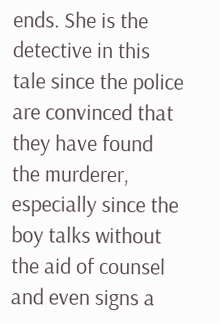ends. She is the detective in this tale since the police are convinced that they have found the murderer, especially since the boy talks without the aid of counsel and even signs a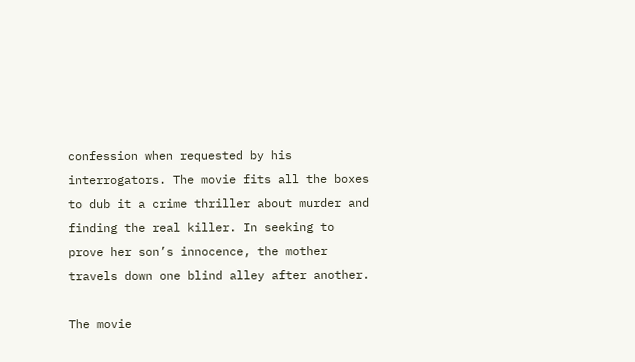confession when requested by his interrogators. The movie fits all the boxes to dub it a crime thriller about murder and finding the real killer. In seeking to prove her son’s innocence, the mother travels down one blind alley after another.

The movie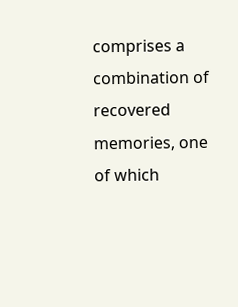comprises a combination of recovered memories, one of which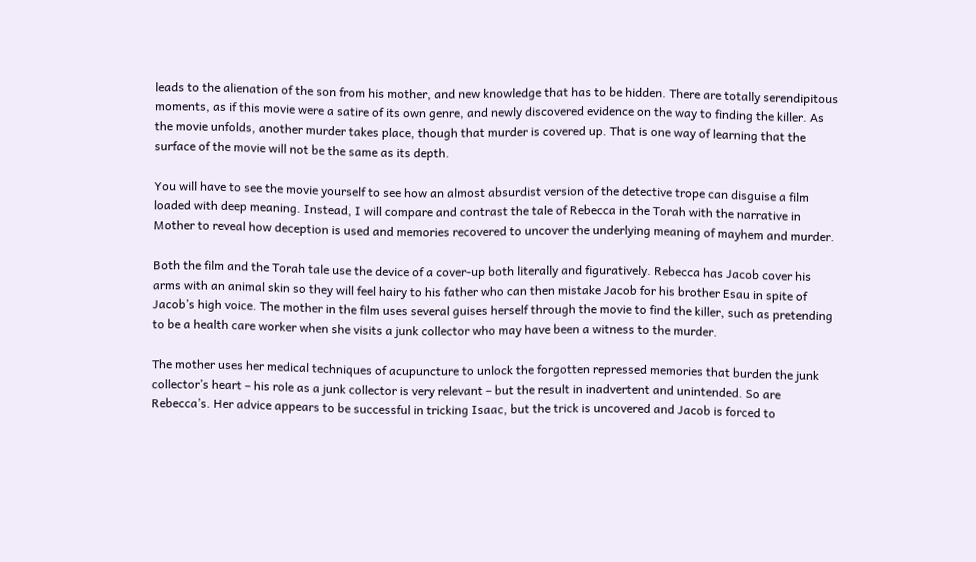leads to the alienation of the son from his mother, and new knowledge that has to be hidden. There are totally serendipitous moments, as if this movie were a satire of its own genre, and newly discovered evidence on the way to finding the killer. As the movie unfolds, another murder takes place, though that murder is covered up. That is one way of learning that the surface of the movie will not be the same as its depth.

You will have to see the movie yourself to see how an almost absurdist version of the detective trope can disguise a film loaded with deep meaning. Instead, I will compare and contrast the tale of Rebecca in the Torah with the narrative in Mother to reveal how deception is used and memories recovered to uncover the underlying meaning of mayhem and murder.

Both the film and the Torah tale use the device of a cover-up both literally and figuratively. Rebecca has Jacob cover his arms with an animal skin so they will feel hairy to his father who can then mistake Jacob for his brother Esau in spite of Jacob’s high voice. The mother in the film uses several guises herself through the movie to find the killer, such as pretending to be a health care worker when she visits a junk collector who may have been a witness to the murder.

The mother uses her medical techniques of acupuncture to unlock the forgotten repressed memories that burden the junk collector’s heart – his role as a junk collector is very relevant – but the result in inadvertent and unintended. So are Rebecca’s. Her advice appears to be successful in tricking Isaac, but the trick is uncovered and Jacob is forced to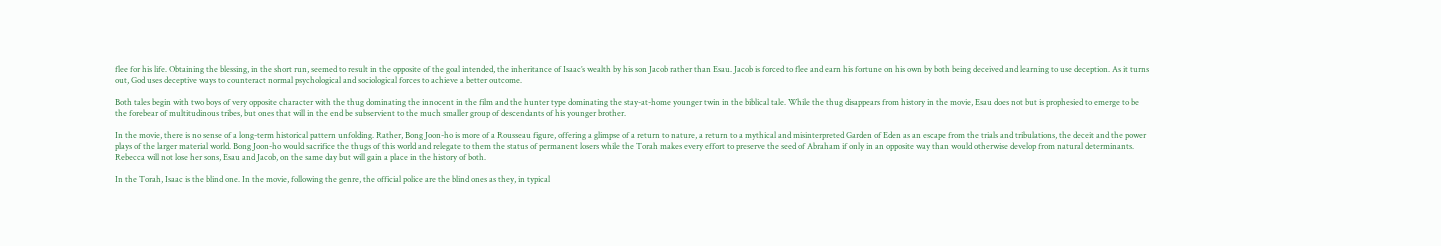flee for his life. Obtaining the blessing, in the short run, seemed to result in the opposite of the goal intended, the inheritance of Isaac’s wealth by his son Jacob rather than Esau. Jacob is forced to flee and earn his fortune on his own by both being deceived and learning to use deception. As it turns out, God uses deceptive ways to counteract normal psychological and sociological forces to achieve a better outcome.

Both tales begin with two boys of very opposite character with the thug dominating the innocent in the film and the hunter type dominating the stay-at-home younger twin in the biblical tale. While the thug disappears from history in the movie, Esau does not but is prophesied to emerge to be the forebear of multitudinous tribes, but ones that will in the end be subservient to the much smaller group of descendants of his younger brother.

In the movie, there is no sense of a long-term historical pattern unfolding. Rather, Bong Joon-ho is more of a Rousseau figure, offering a glimpse of a return to nature, a return to a mythical and misinterpreted Garden of Eden as an escape from the trials and tribulations, the deceit and the power plays of the larger material world. Bong Joon-ho would sacrifice the thugs of this world and relegate to them the status of permanent losers while the Torah makes every effort to preserve the seed of Abraham if only in an opposite way than would otherwise develop from natural determinants. Rebecca will not lose her sons, Esau and Jacob, on the same day but will gain a place in the history of both.

In the Torah, Isaac is the blind one. In the movie, following the genre, the official police are the blind ones as they, in typical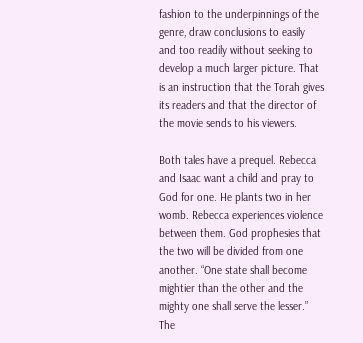fashion to the underpinnings of the genre, draw conclusions to easily and too readily without seeking to develop a much larger picture. That is an instruction that the Torah gives its readers and that the director of the movie sends to his viewers.

Both tales have a prequel. Rebecca and Isaac want a child and pray to God for one. He plants two in her womb. Rebecca experiences violence between them. God prophesies that the two will be divided from one another. “One state shall become mightier than the other and the mighty one shall serve the lesser.” The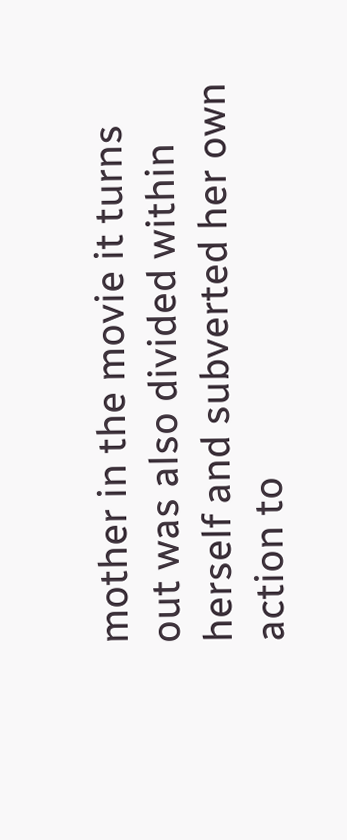mother in the movie it turns out was also divided within herself and subverted her own action to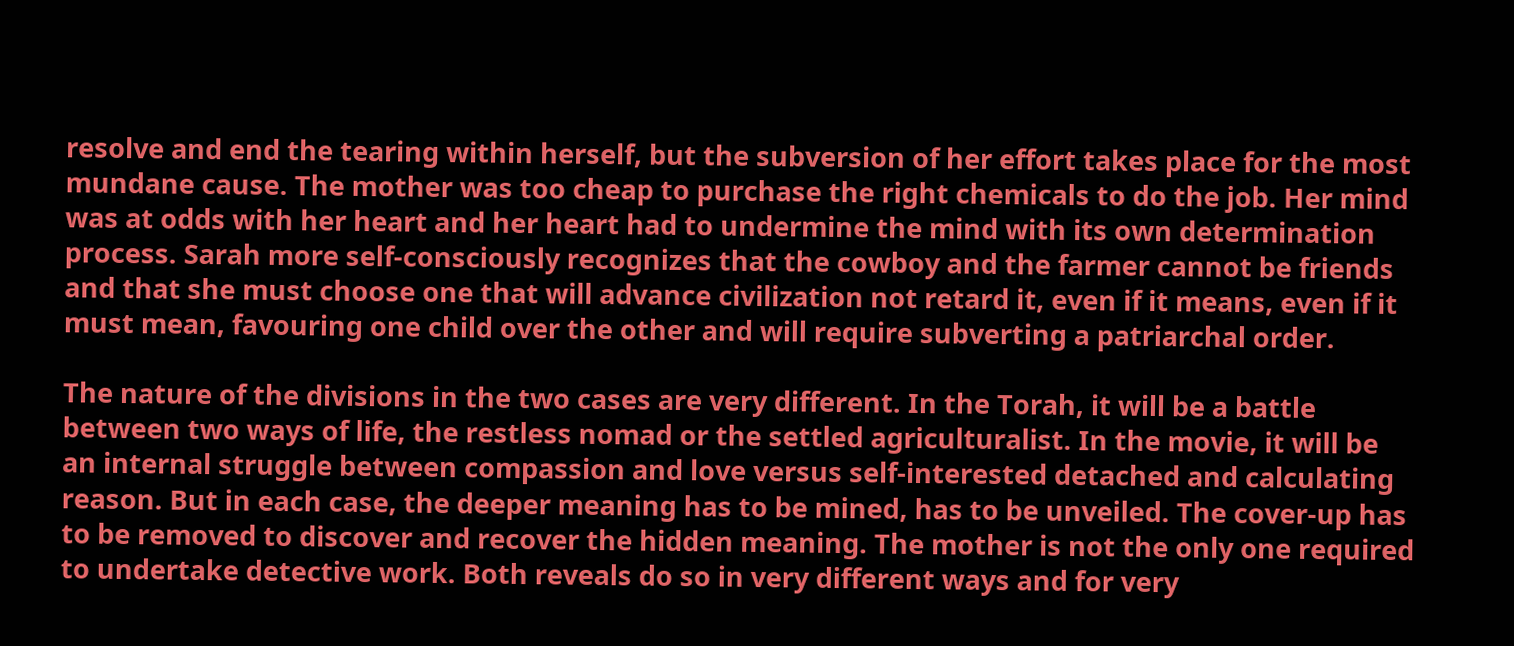resolve and end the tearing within herself, but the subversion of her effort takes place for the most mundane cause. The mother was too cheap to purchase the right chemicals to do the job. Her mind was at odds with her heart and her heart had to undermine the mind with its own determination process. Sarah more self-consciously recognizes that the cowboy and the farmer cannot be friends and that she must choose one that will advance civilization not retard it, even if it means, even if it must mean, favouring one child over the other and will require subverting a patriarchal order.

The nature of the divisions in the two cases are very different. In the Torah, it will be a battle between two ways of life, the restless nomad or the settled agriculturalist. In the movie, it will be an internal struggle between compassion and love versus self-interested detached and calculating reason. But in each case, the deeper meaning has to be mined, has to be unveiled. The cover-up has to be removed to discover and recover the hidden meaning. The mother is not the only one required to undertake detective work. Both reveals do so in very different ways and for very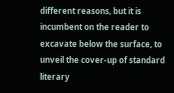different reasons, but it is incumbent on the reader to excavate below the surface, to unveil the cover-up of standard literary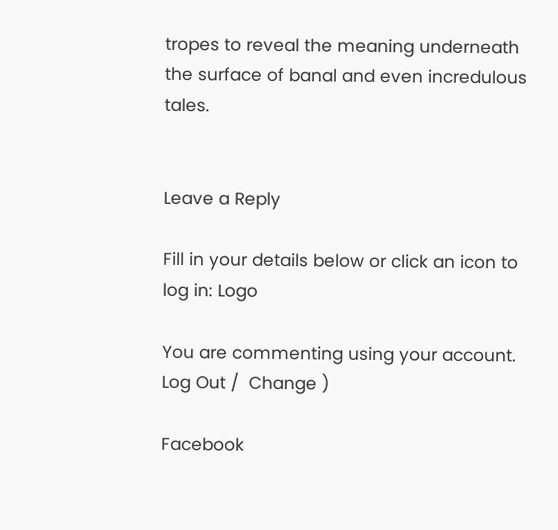tropes to reveal the meaning underneath the surface of banal and even incredulous tales.


Leave a Reply

Fill in your details below or click an icon to log in: Logo

You are commenting using your account. Log Out /  Change )

Facebook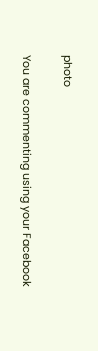photo

You are commenting using your Facebook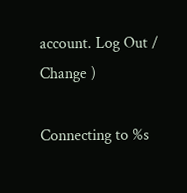account. Log Out /  Change )

Connecting to %s